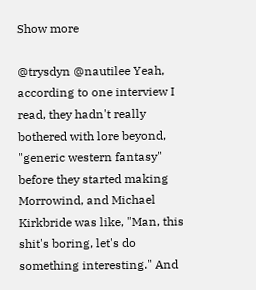Show more

@trysdyn @nautilee Yeah, according to one interview I read, they hadn't really bothered with lore beyond, "generic western fantasy" before they started making Morrowind, and Michael Kirkbride was like, "Man, this shit's boring, let's do something interesting." And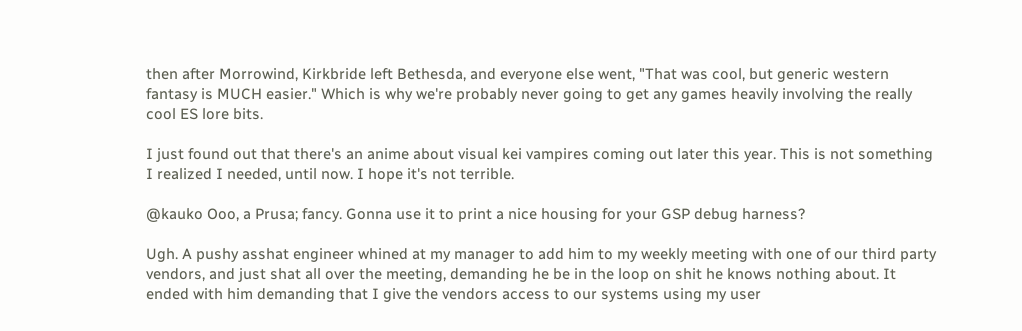then after Morrowind, Kirkbride left Bethesda, and everyone else went, "That was cool, but generic western fantasy is MUCH easier." Which is why we're probably never going to get any games heavily involving the really cool ES lore bits.

I just found out that there's an anime about visual kei vampires coming out later this year. This is not something I realized I needed, until now. I hope it's not terrible.

@kauko Ooo, a Prusa; fancy. Gonna use it to print a nice housing for your GSP debug harness?

Ugh. A pushy asshat engineer whined at my manager to add him to my weekly meeting with one of our third party vendors, and just shat all over the meeting, demanding he be in the loop on shit he knows nothing about. It ended with him demanding that I give the vendors access to our systems using my user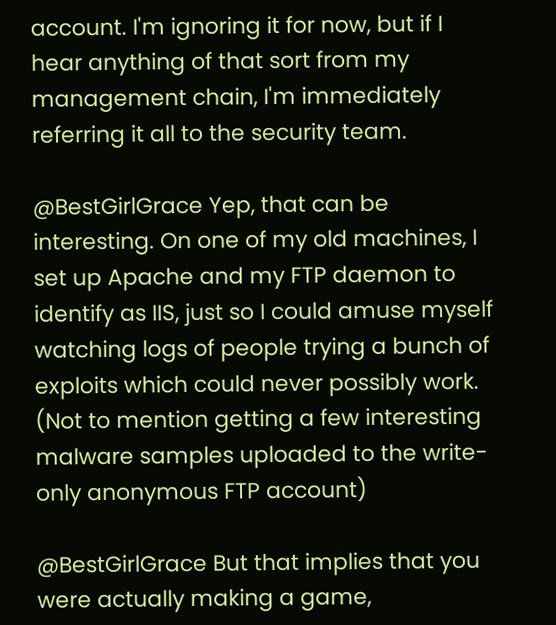account. I'm ignoring it for now, but if I hear anything of that sort from my management chain, I'm immediately referring it all to the security team.

@BestGirlGrace Yep, that can be interesting. On one of my old machines, I set up Apache and my FTP daemon to identify as IIS, just so I could amuse myself watching logs of people trying a bunch of exploits which could never possibly work. (Not to mention getting a few interesting malware samples uploaded to the write-only anonymous FTP account)

@BestGirlGrace But that implies that you were actually making a game,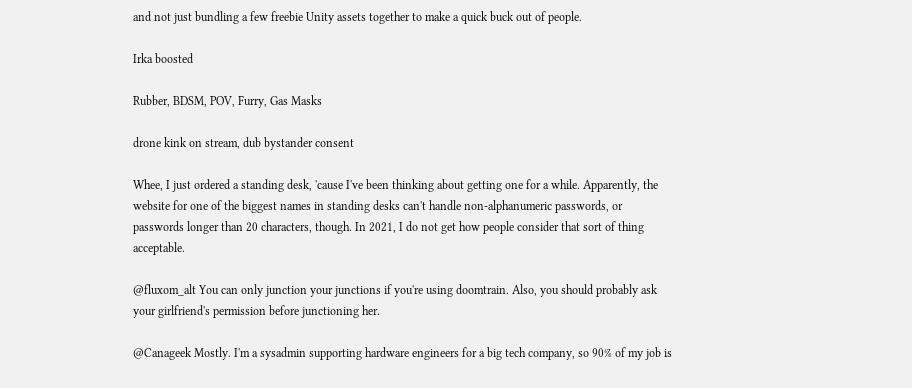and not just bundling a few freebie Unity assets together to make a quick buck out of people.

Irka boosted

Rubber, BDSM, POV, Furry, Gas Masks

drone kink on stream, dub bystander consent

Whee, I just ordered a standing desk, 'cause I've been thinking about getting one for a while. Apparently, the website for one of the biggest names in standing desks can't handle non-alphanumeric passwords, or passwords longer than 20 characters, though. In 2021, I do not get how people consider that sort of thing acceptable.

@fluxom_alt You can only junction your junctions if you're using doomtrain. Also, you should probably ask your girlfriend's permission before junctioning her.

@Canageek Mostly. I'm a sysadmin supporting hardware engineers for a big tech company, so 90% of my job is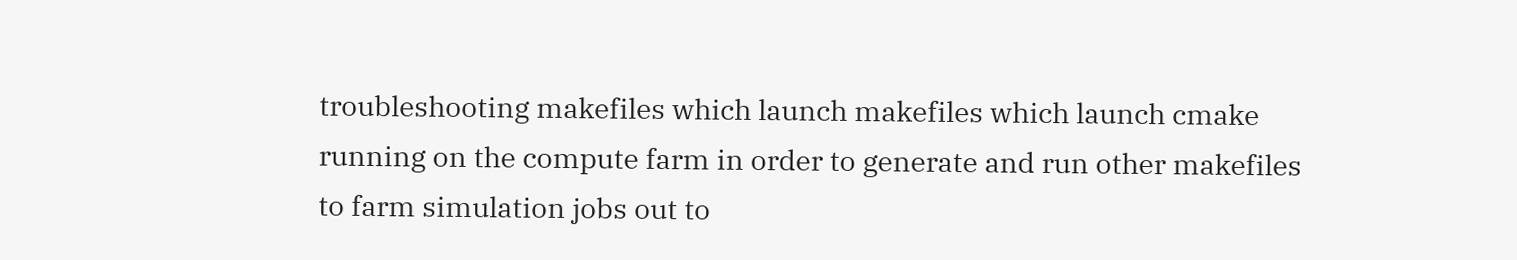troubleshooting makefiles which launch makefiles which launch cmake running on the compute farm in order to generate and run other makefiles to farm simulation jobs out to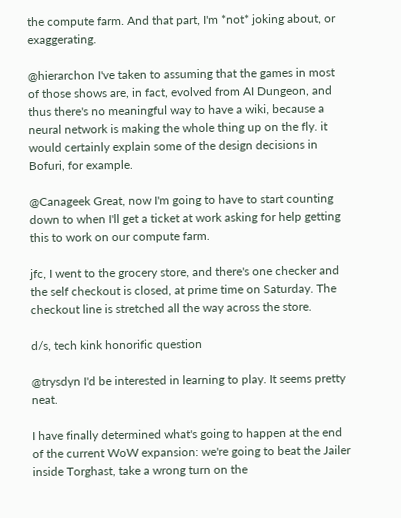the compute farm. And that part, I'm *not* joking about, or exaggerating.

@hierarchon I've taken to assuming that the games in most of those shows are, in fact, evolved from AI Dungeon, and thus there's no meaningful way to have a wiki, because a neural network is making the whole thing up on the fly. it would certainly explain some of the design decisions in Bofuri, for example.

@Canageek Great, now I'm going to have to start counting down to when I'll get a ticket at work asking for help getting this to work on our compute farm.

jfc, I went to the grocery store, and there's one checker and the self checkout is closed, at prime time on Saturday. The checkout line is stretched all the way across the store.

d/s, tech kink honorific question

@trysdyn I'd be interested in learning to play. It seems pretty neat.

I have finally determined what's going to happen at the end of the current WoW expansion: we're going to beat the Jailer inside Torghast, take a wrong turn on the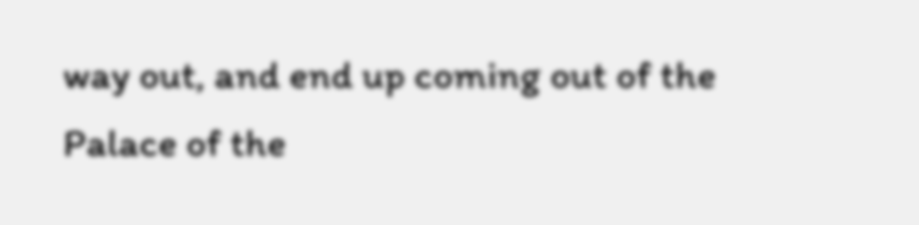way out, and end up coming out of the Palace of the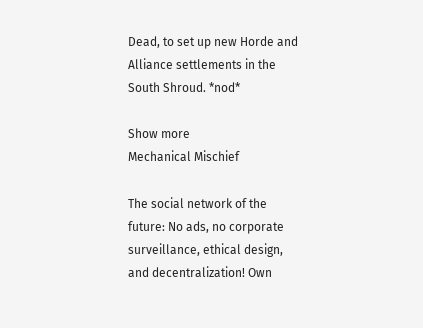Dead, to set up new Horde and Alliance settlements in the South Shroud. *nod*

Show more
Mechanical Mischief

The social network of the future: No ads, no corporate surveillance, ethical design, and decentralization! Own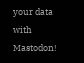your data with Mastodon!